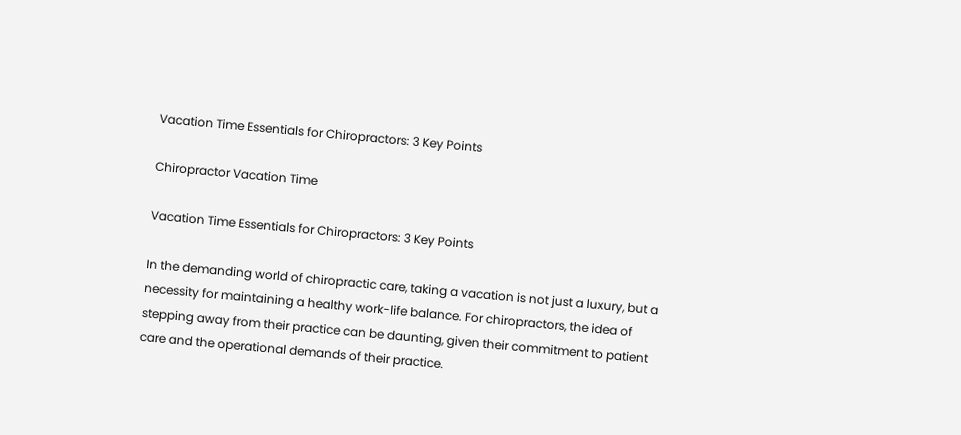Vacation Time Essentials for Chiropractors: 3 Key Points

Chiropractor Vacation Time

Vacation Time Essentials for Chiropractors: 3 Key Points

In the demanding world of chiropractic care, taking a vacation is not just a luxury, but a necessity for maintaining a healthy work-life balance. For chiropractors, the idea of stepping away from their practice can be daunting, given their commitment to patient care and the operational demands of their practice.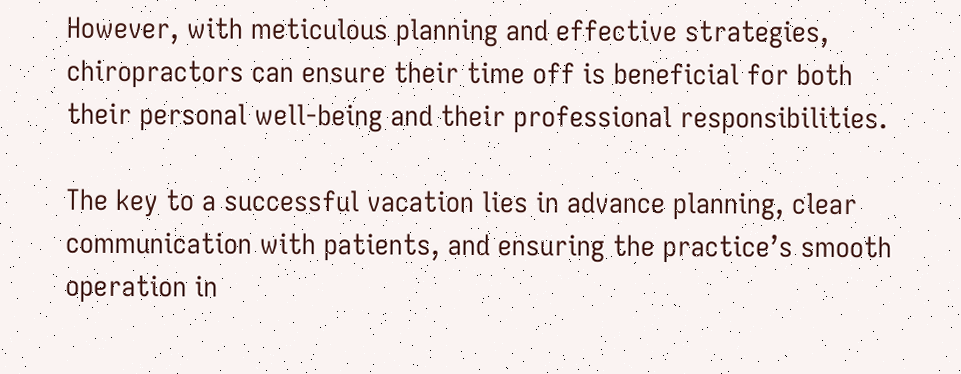However, with meticulous planning and effective strategies, chiropractors can ensure their time off is beneficial for both their personal well-being and their professional responsibilities.

The key to a successful vacation lies in advance planning, clear communication with patients, and ensuring the practice’s smooth operation in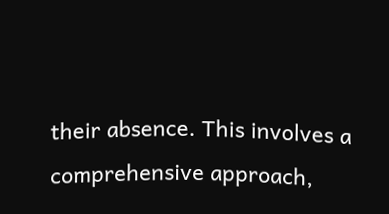their absence. This involves a comprehensive approach,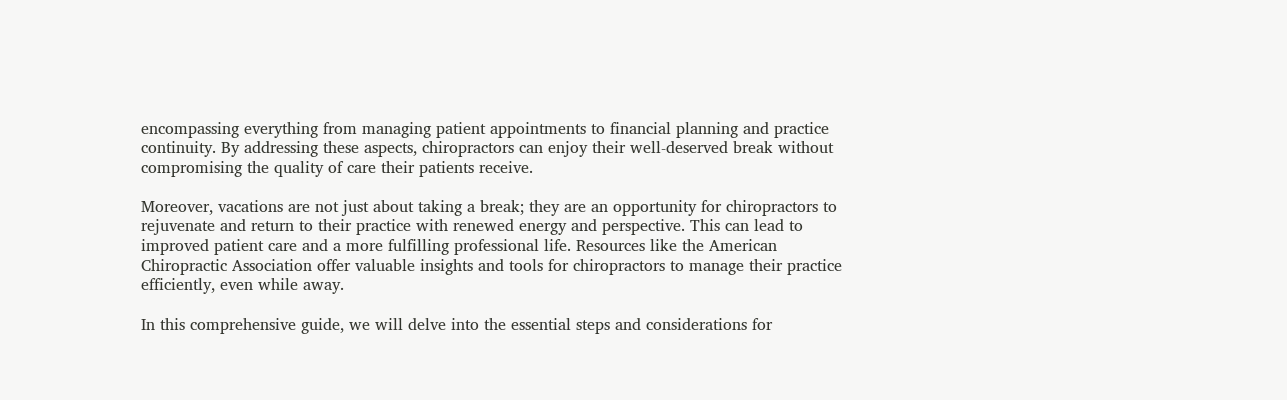encompassing everything from managing patient appointments to financial planning and practice continuity. By addressing these aspects, chiropractors can enjoy their well-deserved break without compromising the quality of care their patients receive.

Moreover, vacations are not just about taking a break; they are an opportunity for chiropractors to rejuvenate and return to their practice with renewed energy and perspective. This can lead to improved patient care and a more fulfilling professional life. Resources like the American Chiropractic Association offer valuable insights and tools for chiropractors to manage their practice efficiently, even while away.

In this comprehensive guide, we will delve into the essential steps and considerations for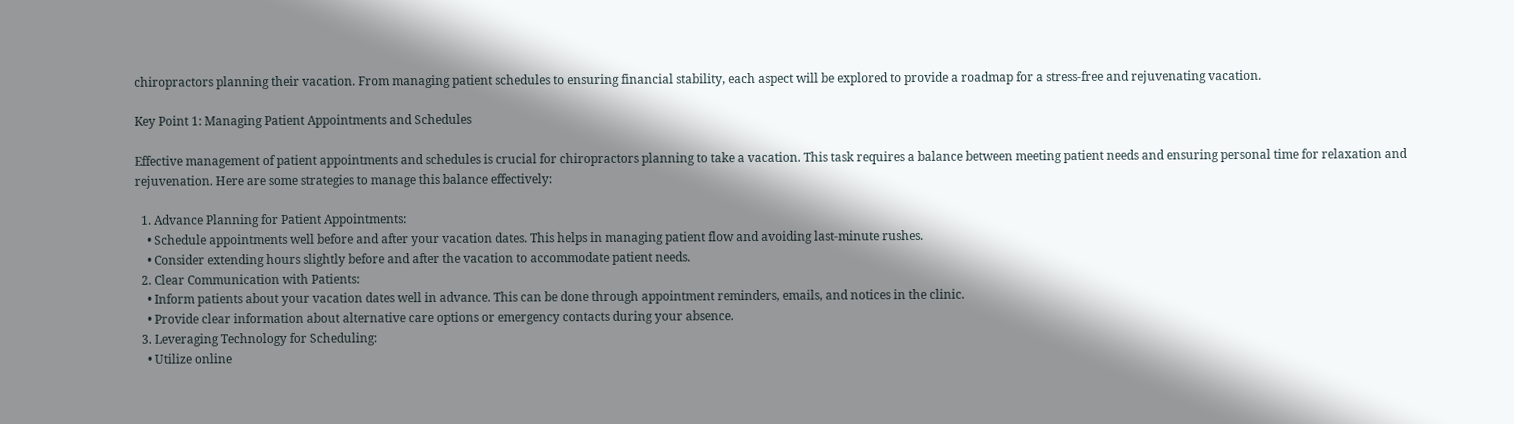chiropractors planning their vacation. From managing patient schedules to ensuring financial stability, each aspect will be explored to provide a roadmap for a stress-free and rejuvenating vacation.

Key Point 1: Managing Patient Appointments and Schedules

Effective management of patient appointments and schedules is crucial for chiropractors planning to take a vacation. This task requires a balance between meeting patient needs and ensuring personal time for relaxation and rejuvenation. Here are some strategies to manage this balance effectively:

  1. Advance Planning for Patient Appointments:
    • Schedule appointments well before and after your vacation dates. This helps in managing patient flow and avoiding last-minute rushes.
    • Consider extending hours slightly before and after the vacation to accommodate patient needs.
  2. Clear Communication with Patients:
    • Inform patients about your vacation dates well in advance. This can be done through appointment reminders, emails, and notices in the clinic.
    • Provide clear information about alternative care options or emergency contacts during your absence.
  3. Leveraging Technology for Scheduling:
    • Utilize online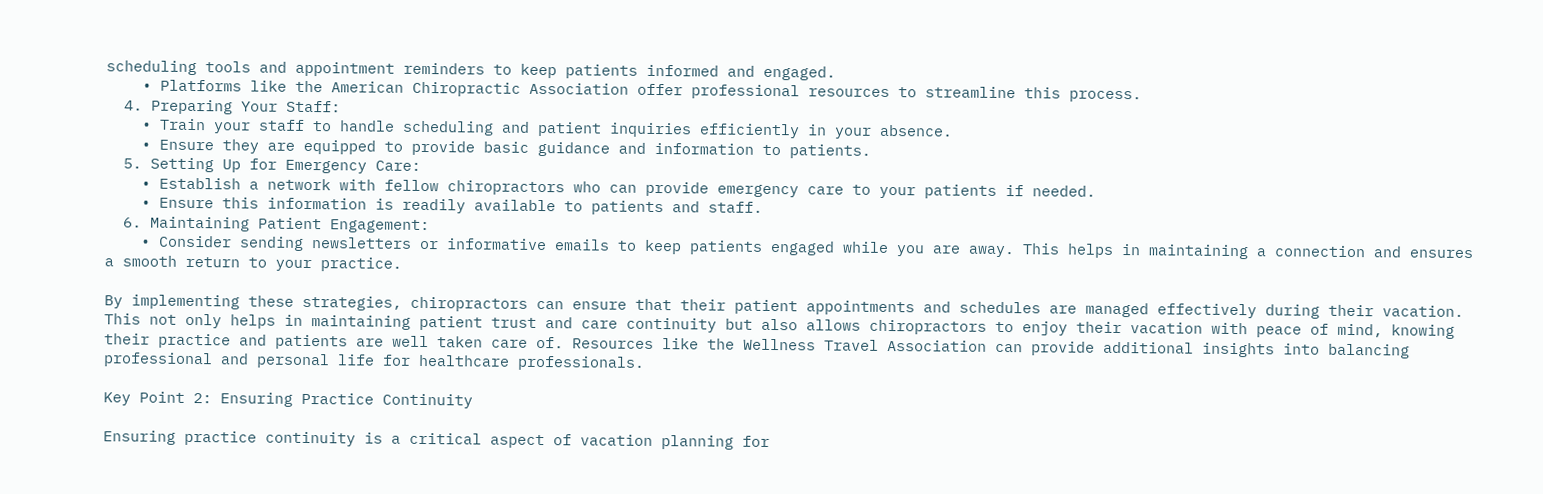scheduling tools and appointment reminders to keep patients informed and engaged.
    • Platforms like the American Chiropractic Association offer professional resources to streamline this process.
  4. Preparing Your Staff:
    • Train your staff to handle scheduling and patient inquiries efficiently in your absence.
    • Ensure they are equipped to provide basic guidance and information to patients.
  5. Setting Up for Emergency Care:
    • Establish a network with fellow chiropractors who can provide emergency care to your patients if needed.
    • Ensure this information is readily available to patients and staff.
  6. Maintaining Patient Engagement:
    • Consider sending newsletters or informative emails to keep patients engaged while you are away. This helps in maintaining a connection and ensures a smooth return to your practice.

By implementing these strategies, chiropractors can ensure that their patient appointments and schedules are managed effectively during their vacation. This not only helps in maintaining patient trust and care continuity but also allows chiropractors to enjoy their vacation with peace of mind, knowing their practice and patients are well taken care of. Resources like the Wellness Travel Association can provide additional insights into balancing professional and personal life for healthcare professionals.

Key Point 2: Ensuring Practice Continuity

Ensuring practice continuity is a critical aspect of vacation planning for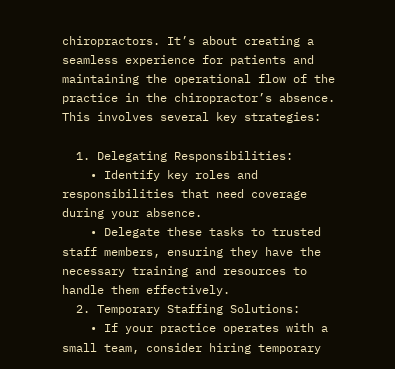chiropractors. It’s about creating a seamless experience for patients and maintaining the operational flow of the practice in the chiropractor’s absence. This involves several key strategies:

  1. Delegating Responsibilities:
    • Identify key roles and responsibilities that need coverage during your absence.
    • Delegate these tasks to trusted staff members, ensuring they have the necessary training and resources to handle them effectively.
  2. Temporary Staffing Solutions:
    • If your practice operates with a small team, consider hiring temporary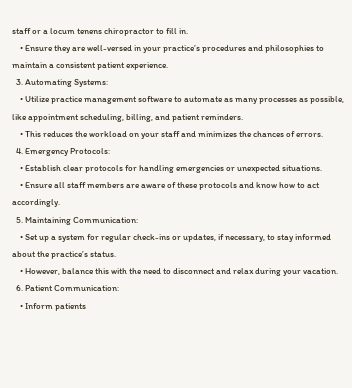staff or a locum tenens chiropractor to fill in.
    • Ensure they are well-versed in your practice’s procedures and philosophies to maintain a consistent patient experience.
  3. Automating Systems:
    • Utilize practice management software to automate as many processes as possible, like appointment scheduling, billing, and patient reminders.
    • This reduces the workload on your staff and minimizes the chances of errors.
  4. Emergency Protocols:
    • Establish clear protocols for handling emergencies or unexpected situations.
    • Ensure all staff members are aware of these protocols and know how to act accordingly.
  5. Maintaining Communication:
    • Set up a system for regular check-ins or updates, if necessary, to stay informed about the practice’s status.
    • However, balance this with the need to disconnect and relax during your vacation.
  6. Patient Communication:
    • Inform patients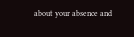about your absence and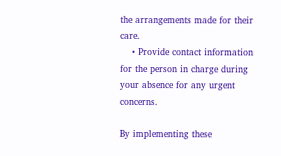the arrangements made for their care.
    • Provide contact information for the person in charge during your absence for any urgent concerns.

By implementing these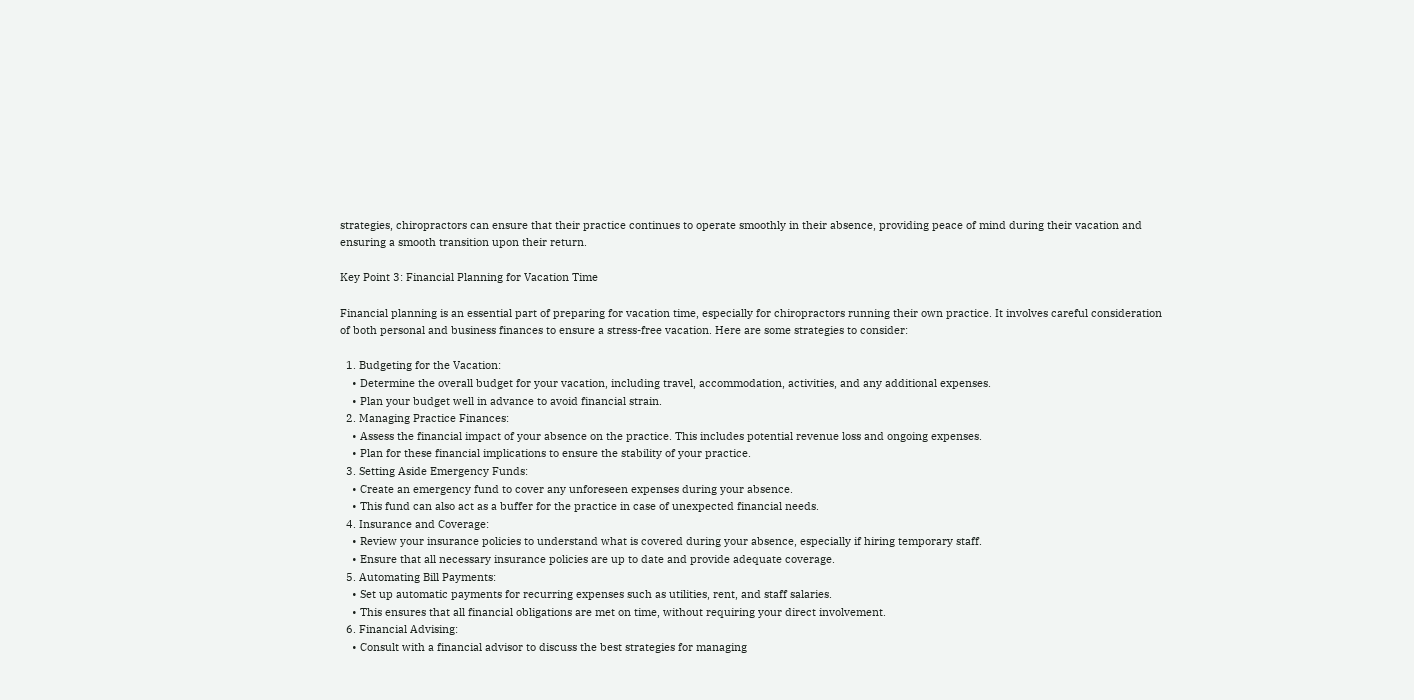strategies, chiropractors can ensure that their practice continues to operate smoothly in their absence, providing peace of mind during their vacation and ensuring a smooth transition upon their return.

Key Point 3: Financial Planning for Vacation Time

Financial planning is an essential part of preparing for vacation time, especially for chiropractors running their own practice. It involves careful consideration of both personal and business finances to ensure a stress-free vacation. Here are some strategies to consider:

  1. Budgeting for the Vacation:
    • Determine the overall budget for your vacation, including travel, accommodation, activities, and any additional expenses.
    • Plan your budget well in advance to avoid financial strain.
  2. Managing Practice Finances:
    • Assess the financial impact of your absence on the practice. This includes potential revenue loss and ongoing expenses.
    • Plan for these financial implications to ensure the stability of your practice.
  3. Setting Aside Emergency Funds:
    • Create an emergency fund to cover any unforeseen expenses during your absence.
    • This fund can also act as a buffer for the practice in case of unexpected financial needs.
  4. Insurance and Coverage:
    • Review your insurance policies to understand what is covered during your absence, especially if hiring temporary staff.
    • Ensure that all necessary insurance policies are up to date and provide adequate coverage.
  5. Automating Bill Payments:
    • Set up automatic payments for recurring expenses such as utilities, rent, and staff salaries.
    • This ensures that all financial obligations are met on time, without requiring your direct involvement.
  6. Financial Advising:
    • Consult with a financial advisor to discuss the best strategies for managing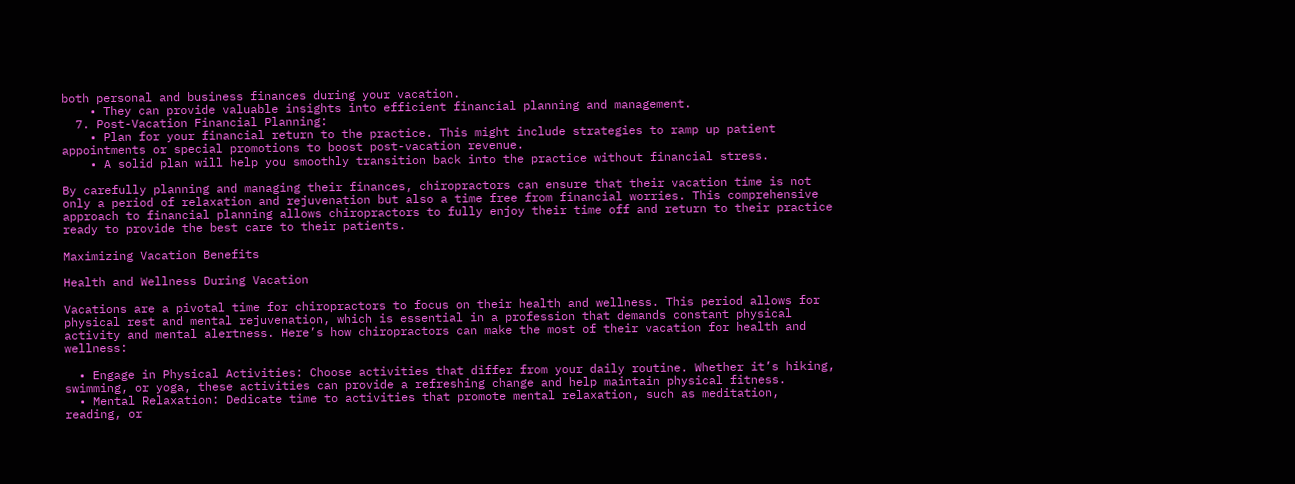both personal and business finances during your vacation.
    • They can provide valuable insights into efficient financial planning and management.
  7. Post-Vacation Financial Planning:
    • Plan for your financial return to the practice. This might include strategies to ramp up patient appointments or special promotions to boost post-vacation revenue.
    • A solid plan will help you smoothly transition back into the practice without financial stress.

By carefully planning and managing their finances, chiropractors can ensure that their vacation time is not only a period of relaxation and rejuvenation but also a time free from financial worries. This comprehensive approach to financial planning allows chiropractors to fully enjoy their time off and return to their practice ready to provide the best care to their patients.

Maximizing Vacation Benefits

Health and Wellness During Vacation

Vacations are a pivotal time for chiropractors to focus on their health and wellness. This period allows for physical rest and mental rejuvenation, which is essential in a profession that demands constant physical activity and mental alertness. Here’s how chiropractors can make the most of their vacation for health and wellness:

  • Engage in Physical Activities: Choose activities that differ from your daily routine. Whether it’s hiking, swimming, or yoga, these activities can provide a refreshing change and help maintain physical fitness.
  • Mental Relaxation: Dedicate time to activities that promote mental relaxation, such as meditation, reading, or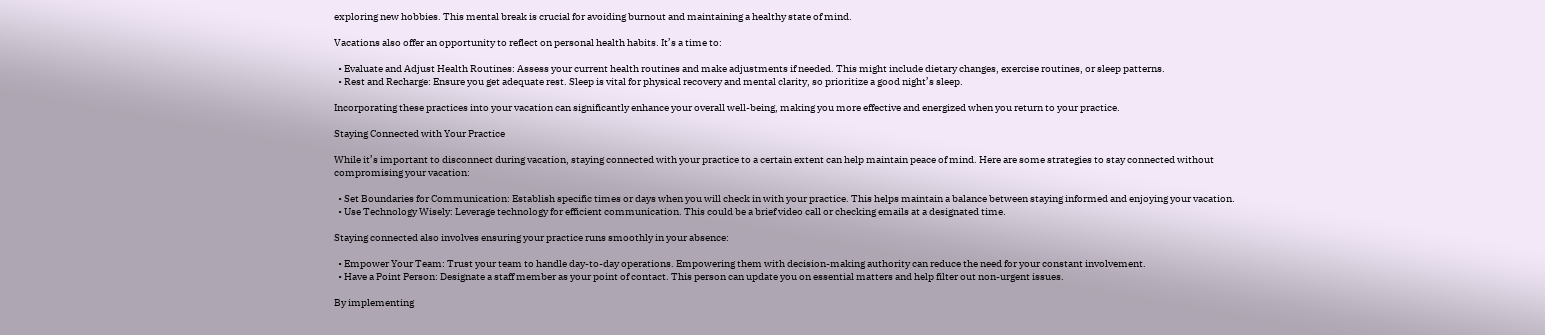exploring new hobbies. This mental break is crucial for avoiding burnout and maintaining a healthy state of mind.

Vacations also offer an opportunity to reflect on personal health habits. It’s a time to:

  • Evaluate and Adjust Health Routines: Assess your current health routines and make adjustments if needed. This might include dietary changes, exercise routines, or sleep patterns.
  • Rest and Recharge: Ensure you get adequate rest. Sleep is vital for physical recovery and mental clarity, so prioritize a good night’s sleep.

Incorporating these practices into your vacation can significantly enhance your overall well-being, making you more effective and energized when you return to your practice.

Staying Connected with Your Practice

While it’s important to disconnect during vacation, staying connected with your practice to a certain extent can help maintain peace of mind. Here are some strategies to stay connected without compromising your vacation:

  • Set Boundaries for Communication: Establish specific times or days when you will check in with your practice. This helps maintain a balance between staying informed and enjoying your vacation.
  • Use Technology Wisely: Leverage technology for efficient communication. This could be a brief video call or checking emails at a designated time.

Staying connected also involves ensuring your practice runs smoothly in your absence:

  • Empower Your Team: Trust your team to handle day-to-day operations. Empowering them with decision-making authority can reduce the need for your constant involvement.
  • Have a Point Person: Designate a staff member as your point of contact. This person can update you on essential matters and help filter out non-urgent issues.

By implementing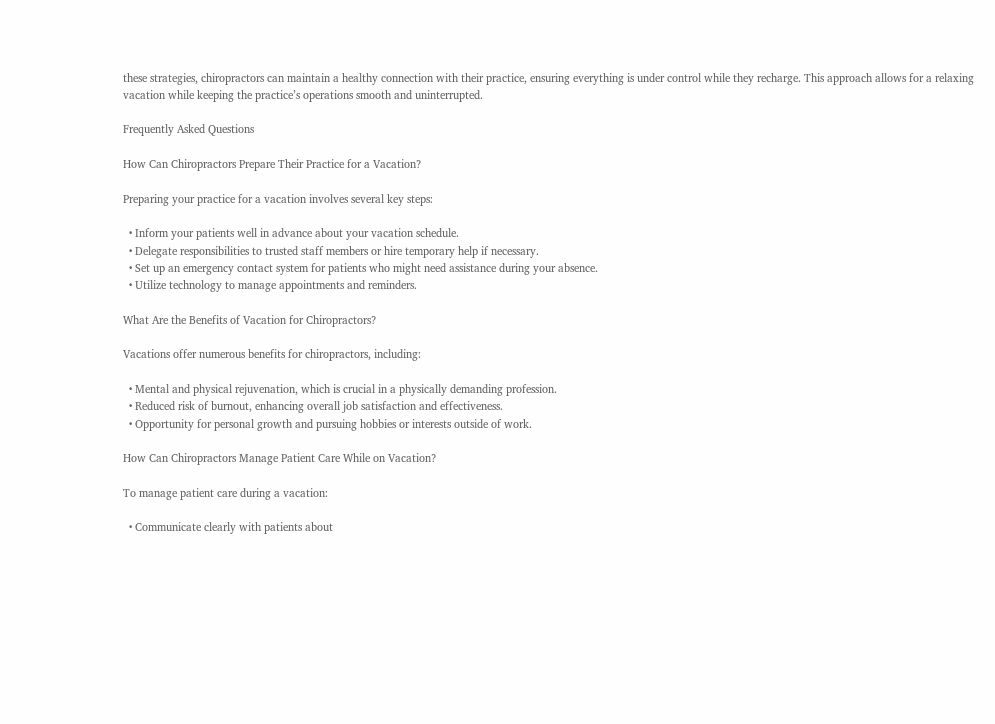these strategies, chiropractors can maintain a healthy connection with their practice, ensuring everything is under control while they recharge. This approach allows for a relaxing vacation while keeping the practice’s operations smooth and uninterrupted.

Frequently Asked Questions

How Can Chiropractors Prepare Their Practice for a Vacation?

Preparing your practice for a vacation involves several key steps:

  • Inform your patients well in advance about your vacation schedule.
  • Delegate responsibilities to trusted staff members or hire temporary help if necessary.
  • Set up an emergency contact system for patients who might need assistance during your absence.
  • Utilize technology to manage appointments and reminders.

What Are the Benefits of Vacation for Chiropractors?

Vacations offer numerous benefits for chiropractors, including:

  • Mental and physical rejuvenation, which is crucial in a physically demanding profession.
  • Reduced risk of burnout, enhancing overall job satisfaction and effectiveness.
  • Opportunity for personal growth and pursuing hobbies or interests outside of work.

How Can Chiropractors Manage Patient Care While on Vacation?

To manage patient care during a vacation:

  • Communicate clearly with patients about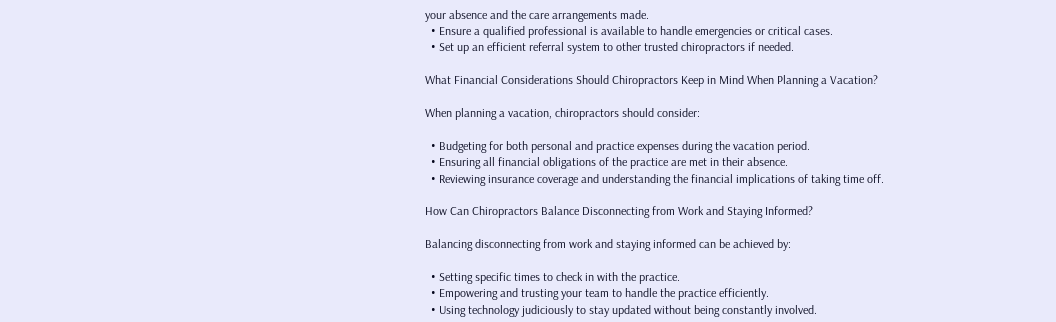your absence and the care arrangements made.
  • Ensure a qualified professional is available to handle emergencies or critical cases.
  • Set up an efficient referral system to other trusted chiropractors if needed.

What Financial Considerations Should Chiropractors Keep in Mind When Planning a Vacation?

When planning a vacation, chiropractors should consider:

  • Budgeting for both personal and practice expenses during the vacation period.
  • Ensuring all financial obligations of the practice are met in their absence.
  • Reviewing insurance coverage and understanding the financial implications of taking time off.

How Can Chiropractors Balance Disconnecting from Work and Staying Informed?

Balancing disconnecting from work and staying informed can be achieved by:

  • Setting specific times to check in with the practice.
  • Empowering and trusting your team to handle the practice efficiently.
  • Using technology judiciously to stay updated without being constantly involved.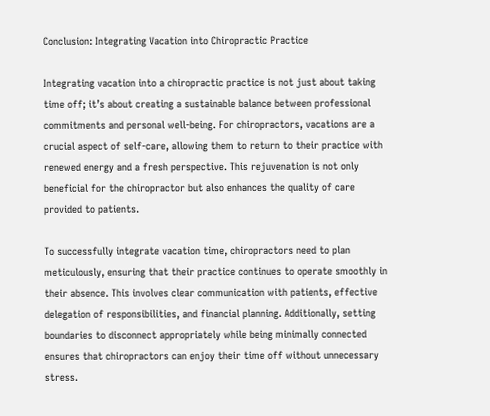Conclusion: Integrating Vacation into Chiropractic Practice

Integrating vacation into a chiropractic practice is not just about taking time off; it’s about creating a sustainable balance between professional commitments and personal well-being. For chiropractors, vacations are a crucial aspect of self-care, allowing them to return to their practice with renewed energy and a fresh perspective. This rejuvenation is not only beneficial for the chiropractor but also enhances the quality of care provided to patients.

To successfully integrate vacation time, chiropractors need to plan meticulously, ensuring that their practice continues to operate smoothly in their absence. This involves clear communication with patients, effective delegation of responsibilities, and financial planning. Additionally, setting boundaries to disconnect appropriately while being minimally connected ensures that chiropractors can enjoy their time off without unnecessary stress.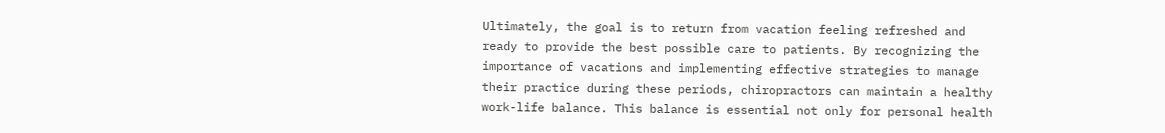Ultimately, the goal is to return from vacation feeling refreshed and ready to provide the best possible care to patients. By recognizing the importance of vacations and implementing effective strategies to manage their practice during these periods, chiropractors can maintain a healthy work-life balance. This balance is essential not only for personal health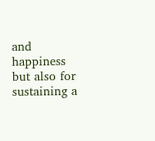and happiness but also for sustaining a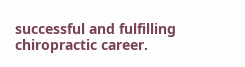successful and fulfilling chiropractic career.